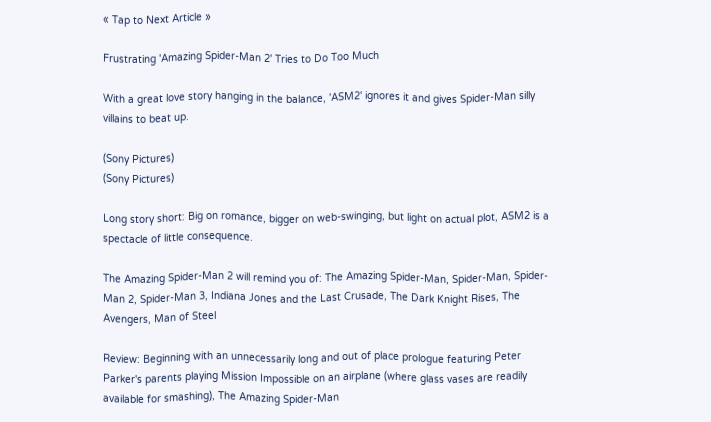« Tap to Next Article »

Frustrating 'Amazing Spider-Man 2' Tries to Do Too Much

With a great love story hanging in the balance, 'ASM2' ignores it and gives Spider-Man silly villains to beat up.

(Sony Pictures)
(Sony Pictures)

Long story short: Big on romance, bigger on web-swinging, but light on actual plot, ASM2 is a spectacle of little consequence.

The Amazing Spider-Man 2 will remind you of: The Amazing Spider-Man, Spider-Man, Spider-Man 2, Spider-Man 3, Indiana Jones and the Last Crusade, The Dark Knight Rises, The Avengers, Man of Steel

Review: Beginning with an unnecessarily long and out of place prologue featuring Peter Parker's parents playing Mission Impossible on an airplane (where glass vases are readily available for smashing), The Amazing Spider-Man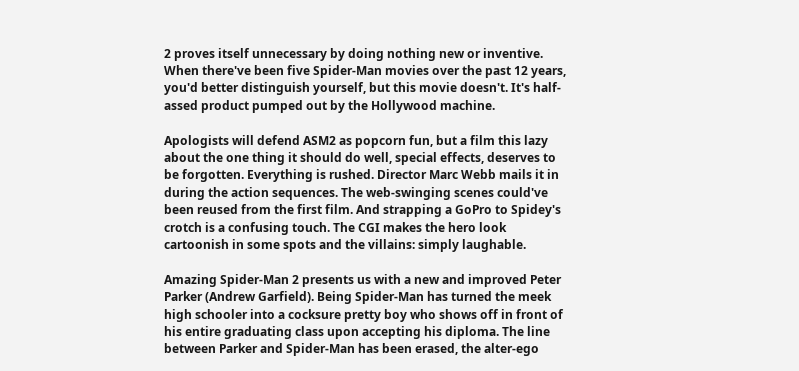2 proves itself unnecessary by doing nothing new or inventive. When there've been five Spider-Man movies over the past 12 years, you'd better distinguish yourself, but this movie doesn't. It's half-assed product pumped out by the Hollywood machine.

Apologists will defend ASM2 as popcorn fun, but a film this lazy about the one thing it should do well, special effects, deserves to be forgotten. Everything is rushed. Director Marc Webb mails it in during the action sequences. The web-swinging scenes could've been reused from the first film. And strapping a GoPro to Spidey's crotch is a confusing touch. The CGI makes the hero look cartoonish in some spots and the villains: simply laughable.

Amazing Spider-Man 2 presents us with a new and improved Peter Parker (Andrew Garfield). Being Spider-Man has turned the meek high schooler into a cocksure pretty boy who shows off in front of his entire graduating class upon accepting his diploma. The line between Parker and Spider-Man has been erased, the alter-ego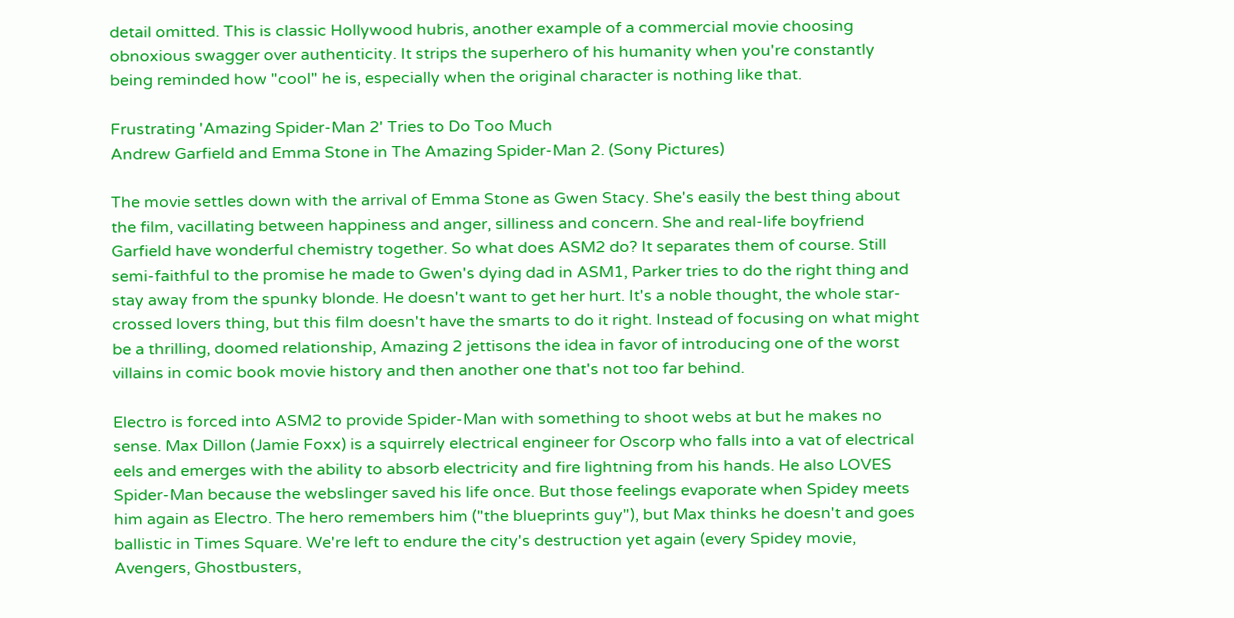detail omitted. This is classic Hollywood hubris, another example of a commercial movie choosing obnoxious swagger over authenticity. It strips the superhero of his humanity when you're constantly being reminded how "cool" he is, especially when the original character is nothing like that.

Frustrating 'Amazing Spider-Man 2' Tries to Do Too Much
Andrew Garfield and Emma Stone in The Amazing Spider-Man 2. (Sony Pictures)

The movie settles down with the arrival of Emma Stone as Gwen Stacy. She's easily the best thing about the film, vacillating between happiness and anger, silliness and concern. She and real-life boyfriend Garfield have wonderful chemistry together. So what does ASM2 do? It separates them of course. Still semi-faithful to the promise he made to Gwen's dying dad in ASM1, Parker tries to do the right thing and stay away from the spunky blonde. He doesn't want to get her hurt. It's a noble thought, the whole star-crossed lovers thing, but this film doesn't have the smarts to do it right. Instead of focusing on what might be a thrilling, doomed relationship, Amazing 2 jettisons the idea in favor of introducing one of the worst villains in comic book movie history and then another one that's not too far behind.

Electro is forced into ASM2 to provide Spider-Man with something to shoot webs at but he makes no sense. Max Dillon (Jamie Foxx) is a squirrely electrical engineer for Oscorp who falls into a vat of electrical eels and emerges with the ability to absorb electricity and fire lightning from his hands. He also LOVES Spider-Man because the webslinger saved his life once. But those feelings evaporate when Spidey meets him again as Electro. The hero remembers him ("the blueprints guy"), but Max thinks he doesn't and goes ballistic in Times Square. We're left to endure the city's destruction yet again (every Spidey movie, Avengers, Ghostbusters,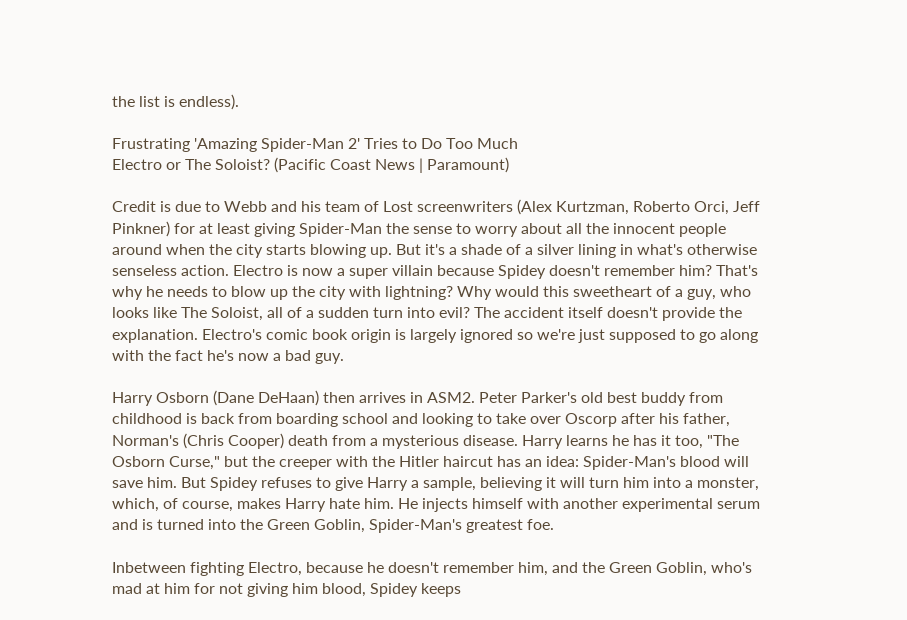the list is endless).

Frustrating 'Amazing Spider-Man 2' Tries to Do Too Much
Electro or The Soloist? (Pacific Coast News | Paramount)

Credit is due to Webb and his team of Lost screenwriters (Alex Kurtzman, Roberto Orci, Jeff Pinkner) for at least giving Spider-Man the sense to worry about all the innocent people around when the city starts blowing up. But it's a shade of a silver lining in what's otherwise senseless action. Electro is now a super villain because Spidey doesn't remember him? That's why he needs to blow up the city with lightning? Why would this sweetheart of a guy, who looks like The Soloist, all of a sudden turn into evil? The accident itself doesn't provide the explanation. Electro's comic book origin is largely ignored so we're just supposed to go along with the fact he's now a bad guy.

Harry Osborn (Dane DeHaan) then arrives in ASM2. Peter Parker's old best buddy from childhood is back from boarding school and looking to take over Oscorp after his father, Norman's (Chris Cooper) death from a mysterious disease. Harry learns he has it too, "The Osborn Curse," but the creeper with the Hitler haircut has an idea: Spider-Man's blood will save him. But Spidey refuses to give Harry a sample, believing it will turn him into a monster, which, of course, makes Harry hate him. He injects himself with another experimental serum and is turned into the Green Goblin, Spider-Man's greatest foe.

Inbetween fighting Electro, because he doesn't remember him, and the Green Goblin, who's mad at him for not giving him blood, Spidey keeps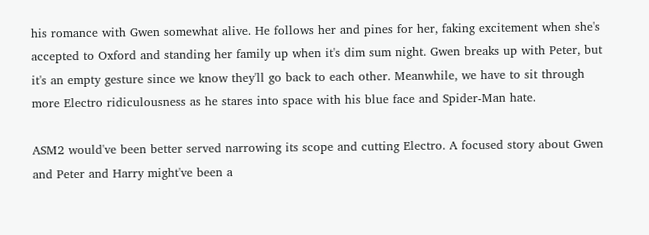his romance with Gwen somewhat alive. He follows her and pines for her, faking excitement when she's accepted to Oxford and standing her family up when it's dim sum night. Gwen breaks up with Peter, but it's an empty gesture since we know they'll go back to each other. Meanwhile, we have to sit through more Electro ridiculousness as he stares into space with his blue face and Spider-Man hate.

ASM2 would've been better served narrowing its scope and cutting Electro. A focused story about Gwen and Peter and Harry might've been a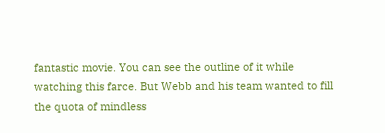fantastic movie. You can see the outline of it while watching this farce. But Webb and his team wanted to fill the quota of mindless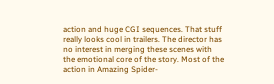action and huge CGI sequences. That stuff really looks cool in trailers. The director has no interest in merging these scenes with the emotional core of the story. Most of the action in Amazing Spider-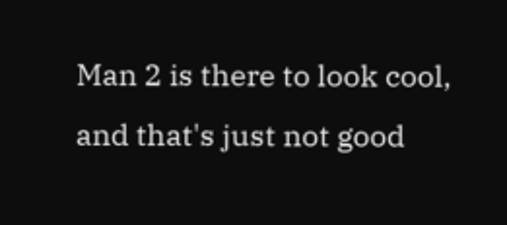Man 2 is there to look cool, and that's just not good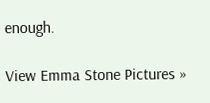enough.

View Emma Stone Pictures »